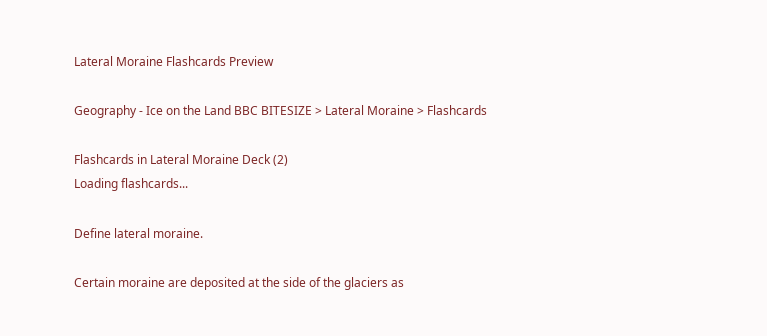Lateral Moraine Flashcards Preview

Geography - Ice on the Land BBC BITESIZE > Lateral Moraine > Flashcards

Flashcards in Lateral Moraine Deck (2)
Loading flashcards...

Define lateral moraine.

Certain moraine are deposited at the side of the glaciers as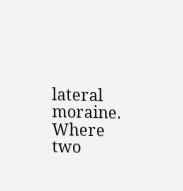lateral moraine.
Where two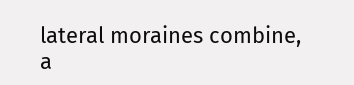lateral moraines combine, a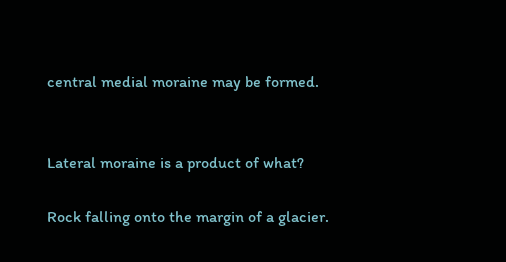central medial moraine may be formed.


Lateral moraine is a product of what?

Rock falling onto the margin of a glacier.